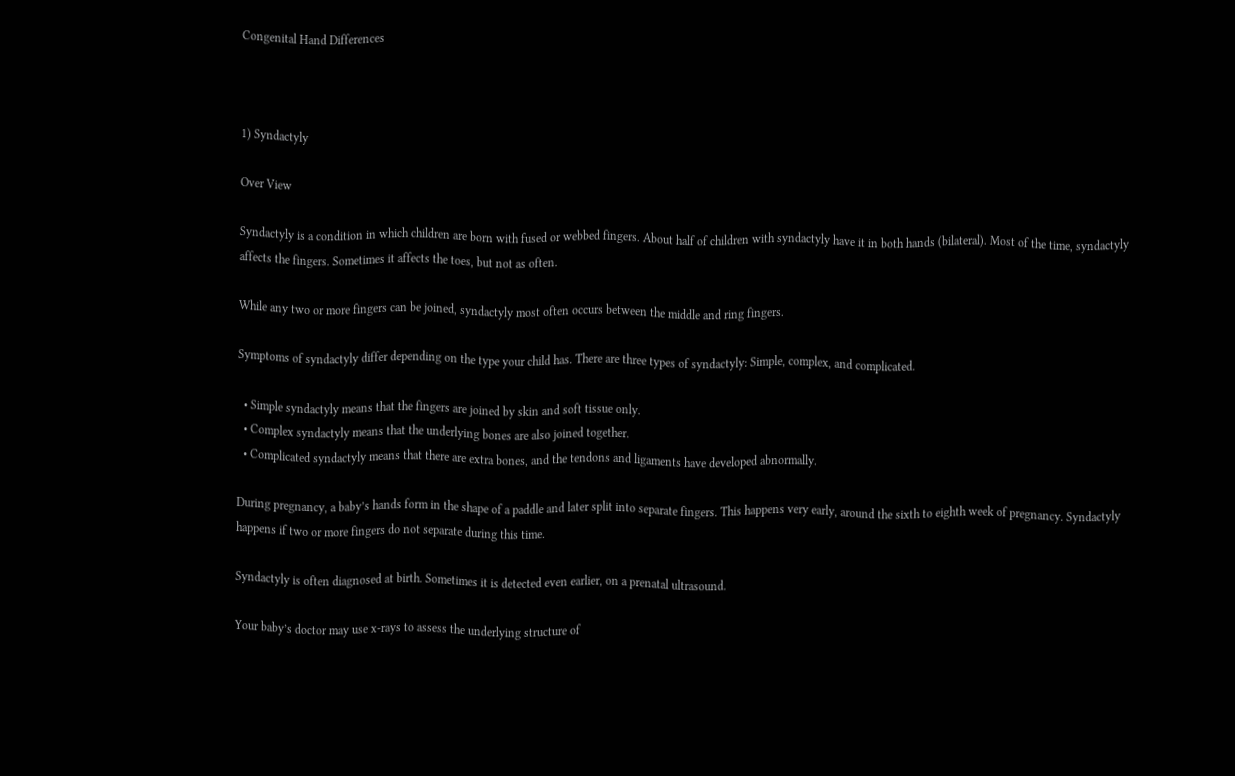Congenital Hand Differences



1) Syndactyly

Over View

Syndactyly is a condition in which children are born with fused or webbed fingers. About half of children with syndactyly have it in both hands (bilateral). Most of the time, syndactyly affects the fingers. Sometimes it affects the toes, but not as often.

While any two or more fingers can be joined, syndactyly most often occurs between the middle and ring fingers.

Symptoms of syndactyly differ depending on the type your child has. There are three types of syndactyly: Simple, complex, and complicated.

  • Simple syndactyly means that the fingers are joined by skin and soft tissue only.
  • Complex syndactyly means that the underlying bones are also joined together.
  • Complicated syndactyly means that there are extra bones, and the tendons and ligaments have developed abnormally.

During pregnancy, a baby’s hands form in the shape of a paddle and later split into separate fingers. This happens very early, around the sixth to eighth week of pregnancy. Syndactyly happens if two or more fingers do not separate during this time.

Syndactyly is often diagnosed at birth. Sometimes it is detected even earlier, on a prenatal ultrasound.

Your baby’s doctor may use x-rays to assess the underlying structure of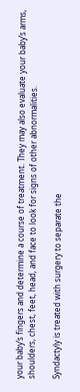your baby’s fingers and determine a course of treatment. They may also evaluate your baby’s arms, shoulders, chest, feet, head, and face to look for signs of other abnormalities.

Syndactyly is treated with surgery to separate the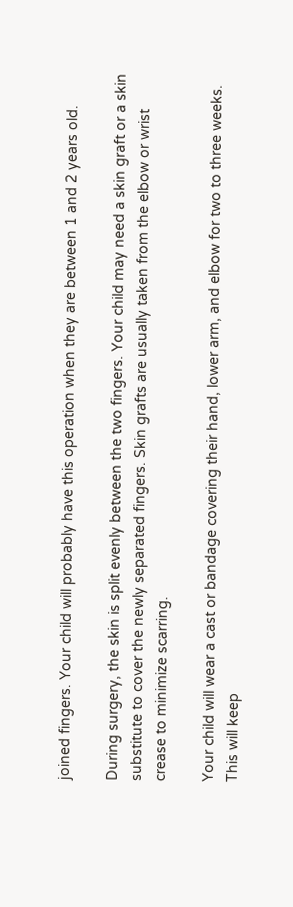joined fingers. Your child will probably have this operation when they are between 1 and 2 years old.

During surgery, the skin is split evenly between the two fingers. Your child may need a skin graft or a skin substitute to cover the newly separated fingers. Skin grafts are usually taken from the elbow or wrist crease to minimize scarring.

Your child will wear a cast or bandage covering their hand, lower arm, and elbow for two to three weeks. This will keep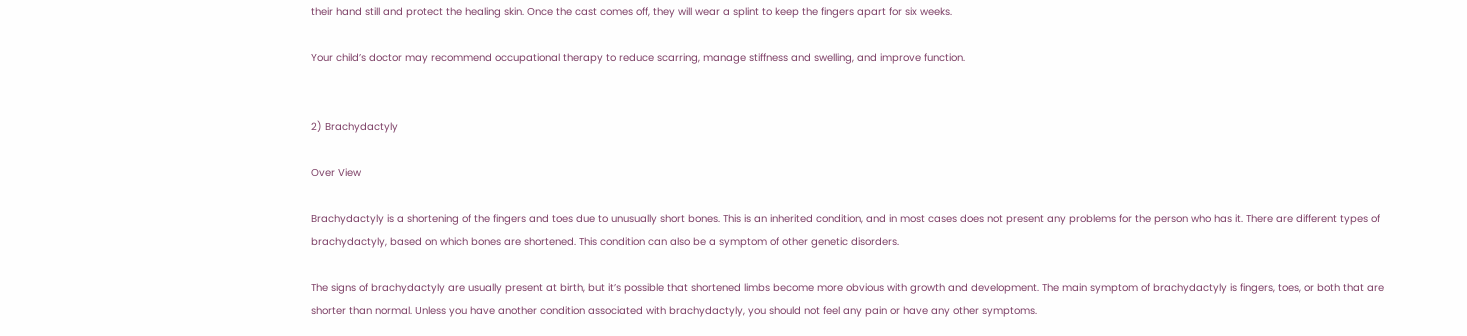their hand still and protect the healing skin. Once the cast comes off, they will wear a splint to keep the fingers apart for six weeks.

Your child’s doctor may recommend occupational therapy to reduce scarring, manage stiffness and swelling, and improve function.


2) Brachydactyly

Over View

Brachydactyly is a shortening of the fingers and toes due to unusually short bones. This is an inherited condition, and in most cases does not present any problems for the person who has it. There are different types of brachydactyly, based on which bones are shortened. This condition can also be a symptom of other genetic disorders.

The signs of brachydactyly are usually present at birth, but it’s possible that shortened limbs become more obvious with growth and development. The main symptom of brachydactyly is fingers, toes, or both that are shorter than normal. Unless you have another condition associated with brachydactyly, you should not feel any pain or have any other symptoms.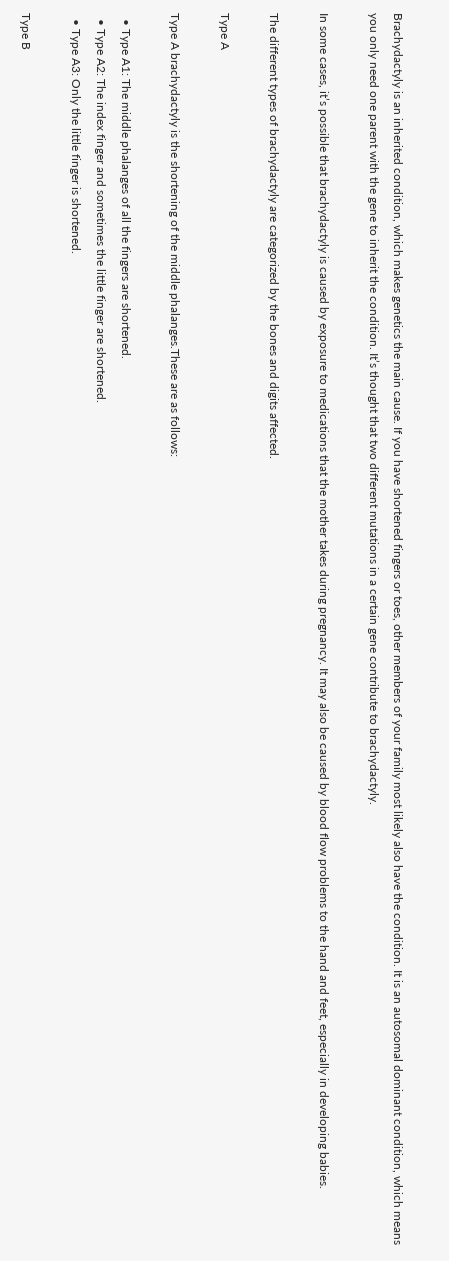Brachydactyly is an inherited condition, which makes genetics the main cause. If you have shortened fingers or toes, other members of your family most likely also have the condition. It is an autosomal dominant condition, which means you only need one parent with the gene to inherit the condition. It’s thought that two different mutations in a certain gene contribute to brachydactyly.

In some cases, it’s possible that brachydactyly is caused by exposure to medications that the mother takes during pregnancy. It may also be caused by blood flow problems to the hand and feet, especially in developing babies.

The different types of brachydactyly are categorized by the bones and digits affected.

Type A

Type A brachydactyly is the shortening of the middle phalanges.These are as follows:

  • Type A1: The middle phalanges of all the fingers are shortened.
  • Type A2: The index finger and sometimes the little finger are shortened.
  • Type A3: Only the little finger is shortened.

Type B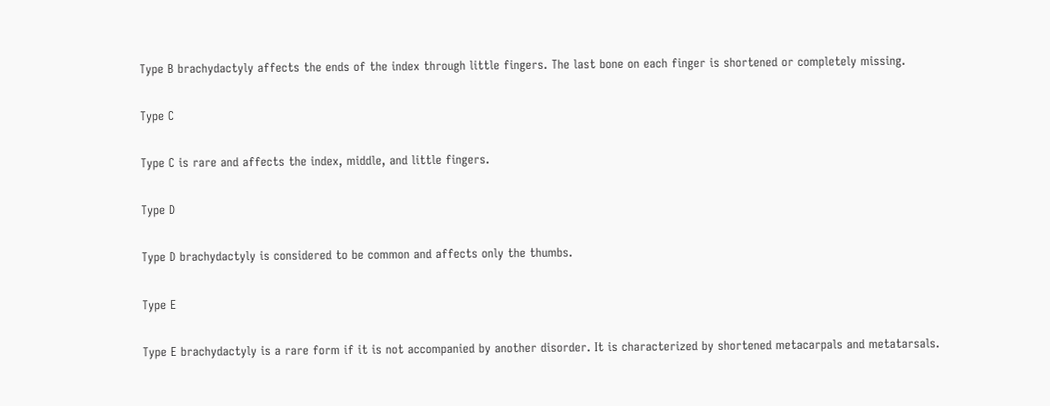Type B brachydactyly affects the ends of the index through little fingers. The last bone on each finger is shortened or completely missing.

Type C

Type C is rare and affects the index, middle, and little fingers.

Type D

Type D brachydactyly is considered to be common and affects only the thumbs.

Type E

Type E brachydactyly is a rare form if it is not accompanied by another disorder. It is characterized by shortened metacarpals and metatarsals.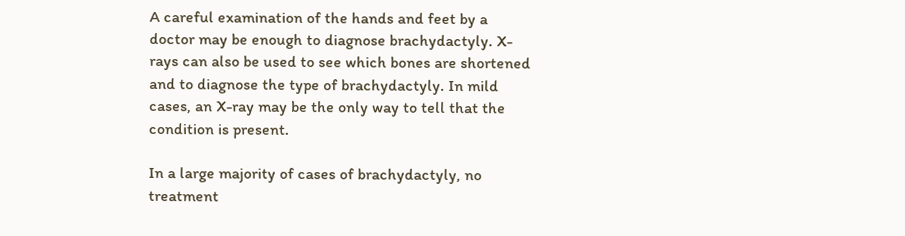A careful examination of the hands and feet by a doctor may be enough to diagnose brachydactyly. X-rays can also be used to see which bones are shortened and to diagnose the type of brachydactyly. In mild cases, an X-ray may be the only way to tell that the condition is present.

In a large majority of cases of brachydactyly, no treatment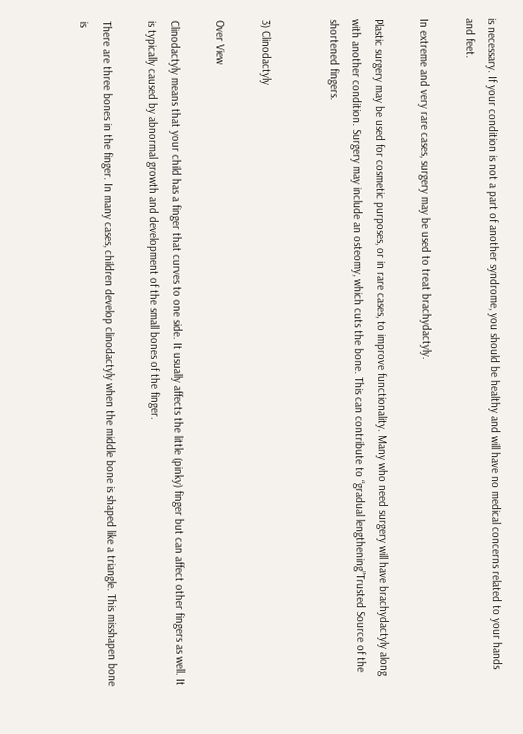is necessary. If your condition is not a part of another syndrome, you should be healthy and will have no medical concerns related to your hands and feet.

In extreme and very rare cases, surgery may be used to treat brachydactyly.

Plastic surgery may be used for cosmetic purposes, or in rare cases, to improve functionality. Many who need surgery will have brachydactyly along with another condition. Surgery may include an osteomy, which cuts the bone. This can contribute to “gradual lengthening”Trusted Source of the shortened fingers.


3) Clinodactyly

Over View

Clinodactyly means that your child has a finger that curves to one side. It usually affects the little (pinky) finger but can affect other fingers as well. It is typically caused by abnormal growth and development of the small bones of the finger.

There are three bones in the finger. In many cases, children develop clinodactyly when the middle bone is shaped like a triangle. This misshapen bone is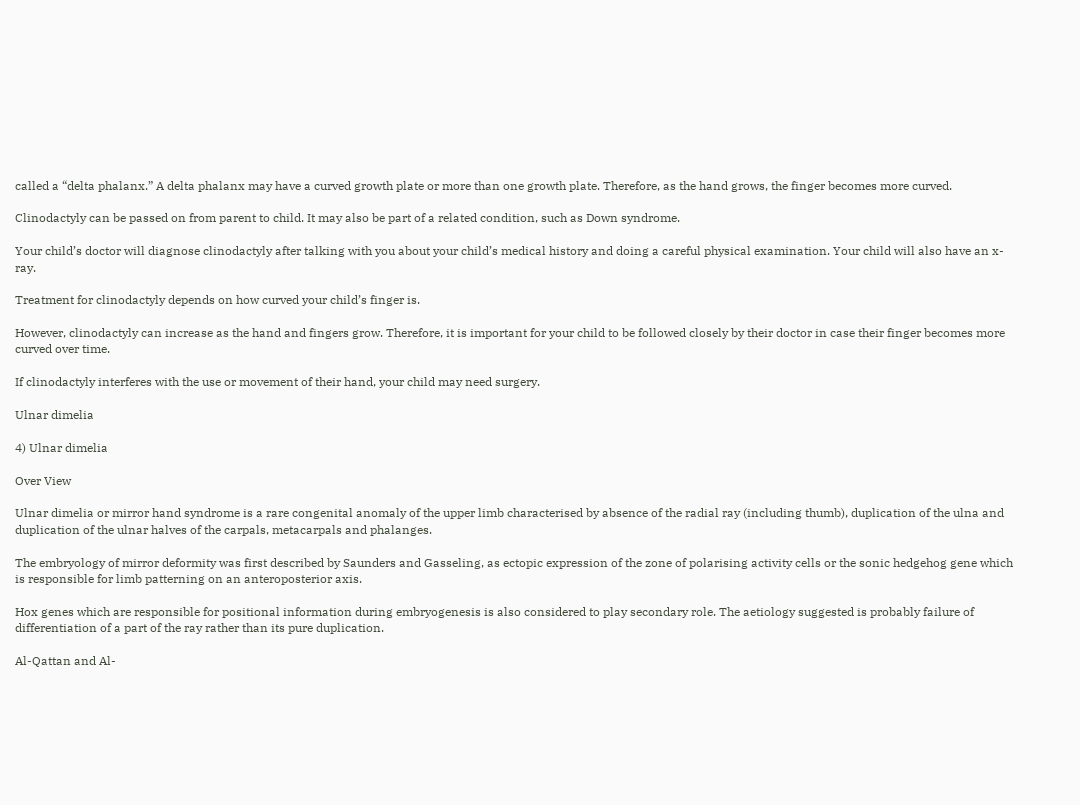called a “delta phalanx.” A delta phalanx may have a curved growth plate or more than one growth plate. Therefore, as the hand grows, the finger becomes more curved.

Clinodactyly can be passed on from parent to child. It may also be part of a related condition, such as Down syndrome.

Your child’s doctor will diagnose clinodactyly after talking with you about your child’s medical history and doing a careful physical examination. Your child will also have an x-ray.

Treatment for clinodactyly depends on how curved your child’s finger is.

However, clinodactyly can increase as the hand and fingers grow. Therefore, it is important for your child to be followed closely by their doctor in case their finger becomes more curved over time.

If clinodactyly interferes with the use or movement of their hand, your child may need surgery.

Ulnar dimelia

4) Ulnar dimelia

Over View

Ulnar dimelia or mirror hand syndrome is a rare congenital anomaly of the upper limb characterised by absence of the radial ray (including thumb), duplication of the ulna and duplication of the ulnar halves of the carpals, metacarpals and phalanges.

The embryology of mirror deformity was first described by Saunders and Gasseling, as ectopic expression of the zone of polarising activity cells or the sonic hedgehog gene which is responsible for limb patterning on an anteroposterior axis.

Hox genes which are responsible for positional information during embryogenesis is also considered to play secondary role. The aetiology suggested is probably failure of differentiation of a part of the ray rather than its pure duplication.

Al-Qattan and Al-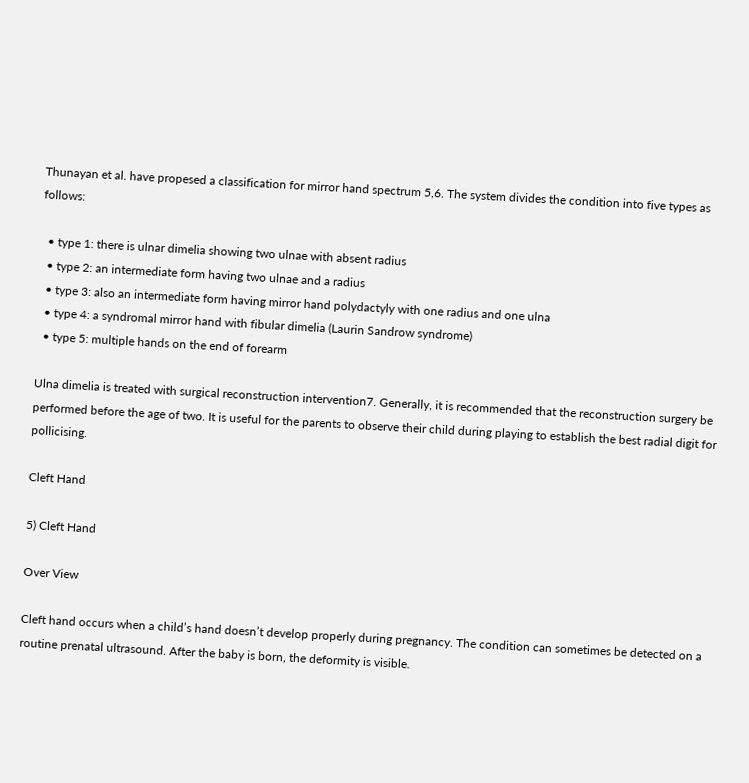Thunayan et al. have propesed a classification for mirror hand spectrum 5,6. The system divides the condition into five types as follows:

  • type 1: there is ulnar dimelia showing two ulnae with absent radius
  • type 2: an intermediate form having two ulnae and a radius
  • type 3: also an intermediate form having mirror hand polydactyly with one radius and one ulna
  • type 4: a syndromal mirror hand with fibular dimelia (Laurin Sandrow syndrome)
  • type 5: multiple hands on the end of forearm

Ulna dimelia is treated with surgical reconstruction intervention7. Generally, it is recommended that the reconstruction surgery be performed before the age of two. It is useful for the parents to observe their child during playing to establish the best radial digit for pollicising.

Cleft Hand

5) Cleft Hand

Over View

Cleft hand occurs when a child’s hand doesn’t develop properly during pregnancy. The condition can sometimes be detected on a routine prenatal ultrasound. After the baby is born, the deformity is visible.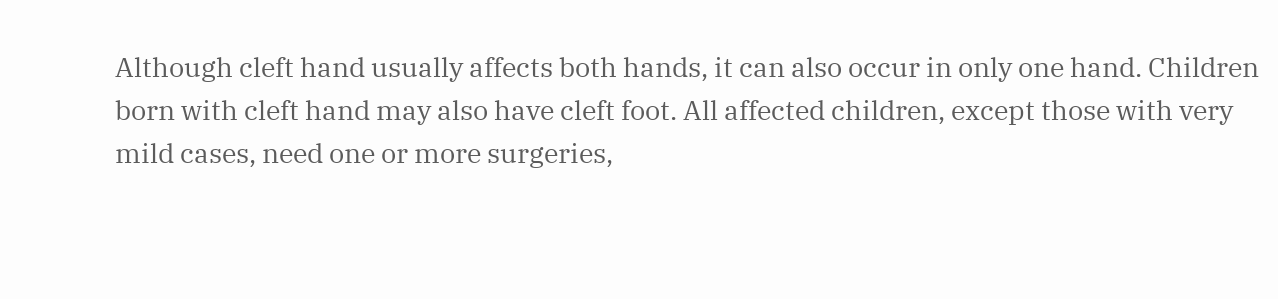Although cleft hand usually affects both hands, it can also occur in only one hand. Children born with cleft hand may also have cleft foot. All affected children, except those with very mild cases, need one or more surgeries,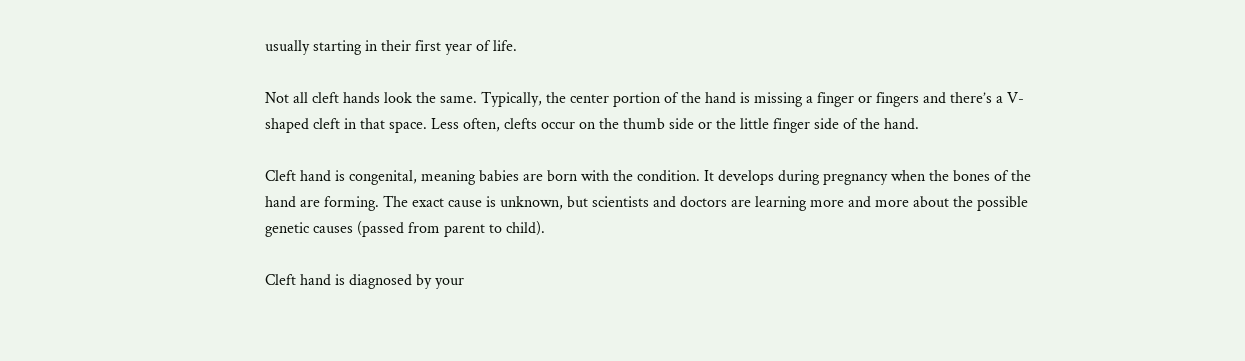usually starting in their first year of life.

Not all cleft hands look the same. Typically, the center portion of the hand is missing a finger or fingers and there’s a V-shaped cleft in that space. Less often, clefts occur on the thumb side or the little finger side of the hand.

Cleft hand is congenital, meaning babies are born with the condition. It develops during pregnancy when the bones of the hand are forming. The exact cause is unknown, but scientists and doctors are learning more and more about the possible genetic causes (passed from parent to child).

Cleft hand is diagnosed by your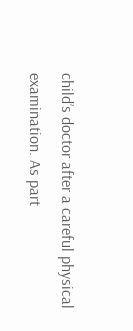child’s doctor after a careful physical examination. As part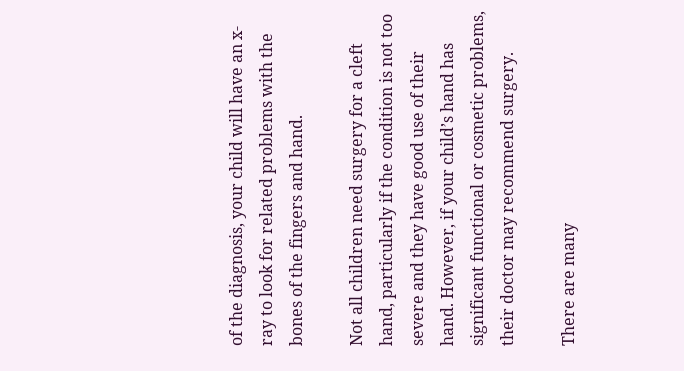of the diagnosis, your child will have an x-ray to look for related problems with the bones of the fingers and hand.

Not all children need surgery for a cleft hand, particularly if the condition is not too severe and they have good use of their hand. However, if your child’s hand has significant functional or cosmetic problems, their doctor may recommend surgery.

There are many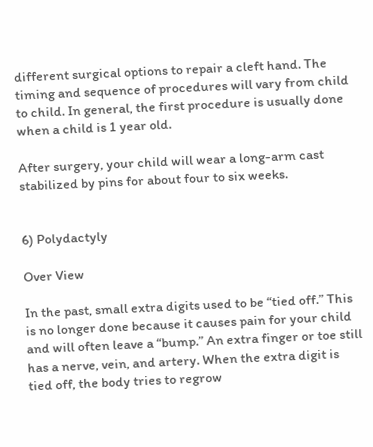different surgical options to repair a cleft hand. The timing and sequence of procedures will vary from child to child. In general, the first procedure is usually done when a child is 1 year old.

After surgery, your child will wear a long-arm cast stabilized by pins for about four to six weeks.


6) Polydactyly

Over View

In the past, small extra digits used to be “tied off.” This is no longer done because it causes pain for your child and will often leave a “bump.” An extra finger or toe still has a nerve, vein, and artery. When the extra digit is tied off, the body tries to regrow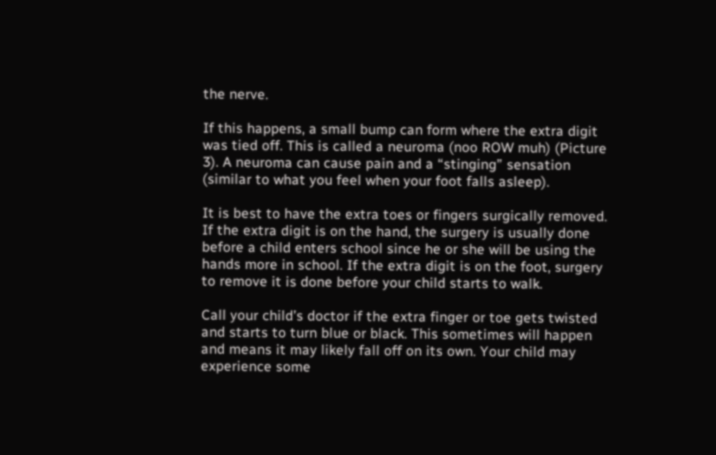the nerve.

If this happens, a small bump can form where the extra digit was tied off. This is called a neuroma (noo ROW muh) (Picture 3). A neuroma can cause pain and a “stinging” sensation (similar to what you feel when your foot falls asleep).

It is best to have the extra toes or fingers surgically removed. If the extra digit is on the hand, the surgery is usually done before a child enters school since he or she will be using the hands more in school. If the extra digit is on the foot, surgery to remove it is done before your child starts to walk.

Call your child’s doctor if the extra finger or toe gets twisted and starts to turn blue or black. This sometimes will happen and means it may likely fall off on its own. Your child may experience some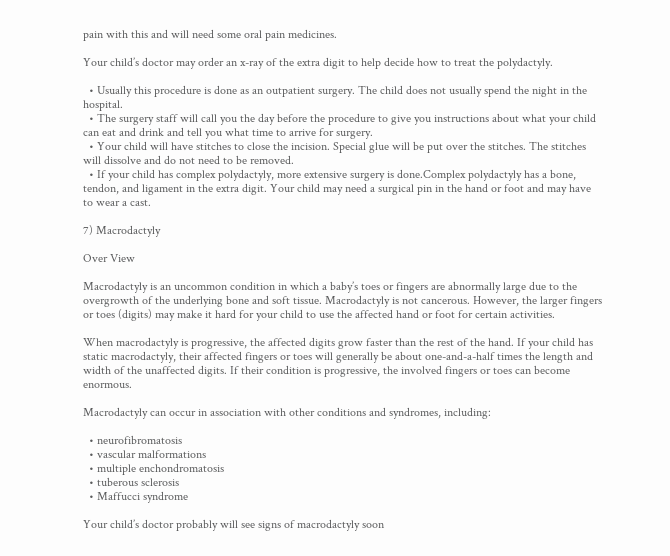pain with this and will need some oral pain medicines.

Your child’s doctor may order an x-ray of the extra digit to help decide how to treat the polydactyly.

  • Usually this procedure is done as an outpatient surgery. The child does not usually spend the night in the hospital.
  • The surgery staff will call you the day before the procedure to give you instructions about what your child can eat and drink and tell you what time to arrive for surgery.
  • Your child will have stitches to close the incision. Special glue will be put over the stitches. The stitches will dissolve and do not need to be removed.
  • If your child has complex polydactyly, more extensive surgery is done.Complex polydactyly has a bone, tendon, and ligament in the extra digit. Your child may need a surgical pin in the hand or foot and may have to wear a cast.

7) Macrodactyly

Over View

Macrodactyly is an uncommon condition in which a baby’s toes or fingers are abnormally large due to the overgrowth of the underlying bone and soft tissue. Macrodactyly is not cancerous. However, the larger fingers or toes (digits) may make it hard for your child to use the affected hand or foot for certain activities.

When macrodactyly is progressive, the affected digits grow faster than the rest of the hand. If your child has static macrodactyly, their affected fingers or toes will generally be about one-and-a-half times the length and width of the unaffected digits. If their condition is progressive, the involved fingers or toes can become enormous.

Macrodactyly can occur in association with other conditions and syndromes, including:

  • neurofibromatosis
  • vascular malformations
  • multiple enchondromatosis
  • tuberous sclerosis
  • Maffucci syndrome

Your child’s doctor probably will see signs of macrodactyly soon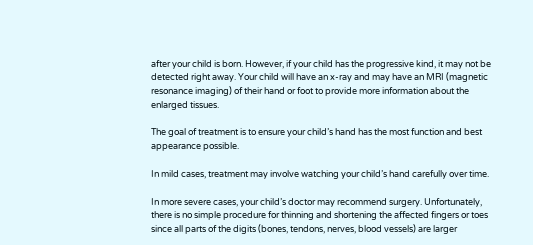after your child is born. However, if your child has the progressive kind, it may not be detected right away. Your child will have an x-ray and may have an MRI (magnetic resonance imaging) of their hand or foot to provide more information about the enlarged tissues.

The goal of treatment is to ensure your child’s hand has the most function and best appearance possible.

In mild cases, treatment may involve watching your child’s hand carefully over time.

In more severe cases, your child’s doctor may recommend surgery. Unfortunately, there is no simple procedure for thinning and shortening the affected fingers or toes since all parts of the digits (bones, tendons, nerves, blood vessels) are larger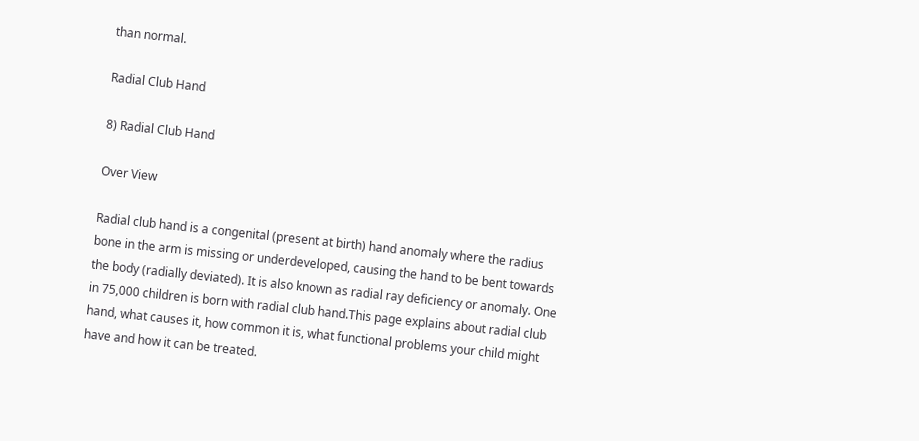than normal.

Radial Club Hand

8) Radial Club Hand

Over View

Radial club hand is a congenital (present at birth) hand anomaly where the radius bone in the arm is missing or underdeveloped, causing the hand to be bent towards the body (radially deviated). It is also known as radial ray deficiency or anomaly. One in 75,000 children is born with radial club hand.This page explains about radial club hand, what causes it, how common it is, what functional problems your child might have and how it can be treated.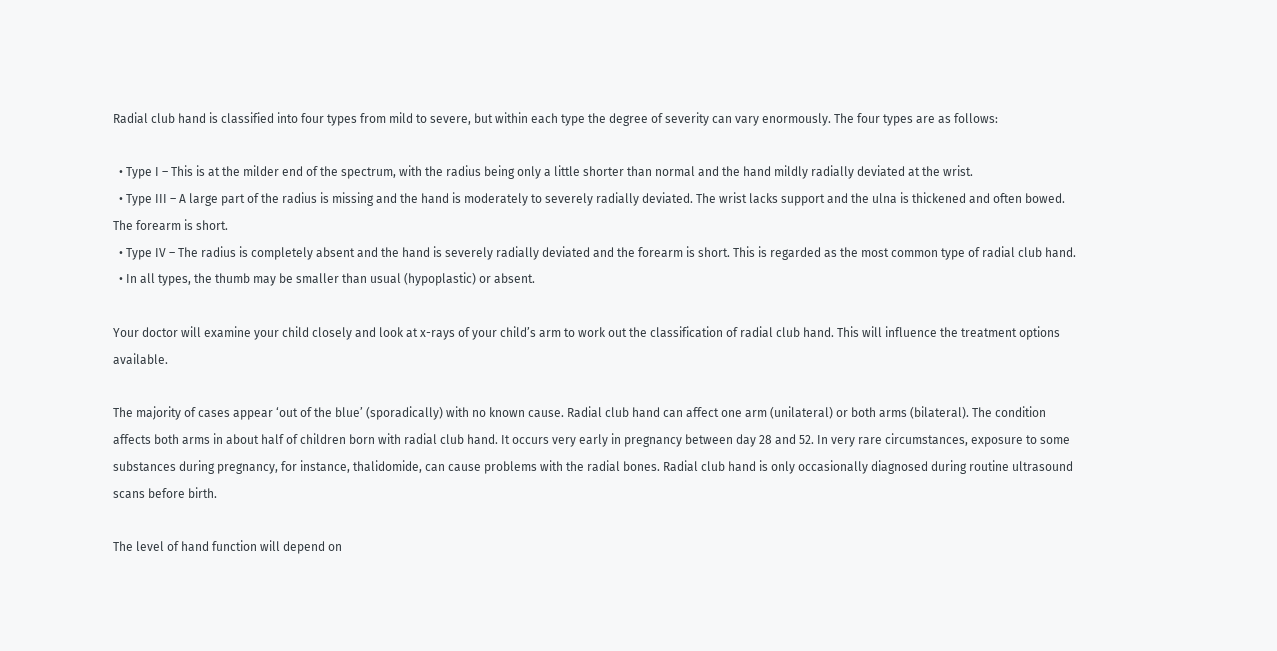Radial club hand is classified into four types from mild to severe, but within each type the degree of severity can vary enormously. The four types are as follows:

  • Type I – This is at the milder end of the spectrum, with the radius being only a little shorter than normal and the hand mildly radially deviated at the wrist.
  • Type III – A large part of the radius is missing and the hand is moderately to severely radially deviated. The wrist lacks support and the ulna is thickened and often bowed. The forearm is short.
  • Type IV – The radius is completely absent and the hand is severely radially deviated and the forearm is short. This is regarded as the most common type of radial club hand.
  • In all types, the thumb may be smaller than usual (hypoplastic) or absent.

Your doctor will examine your child closely and look at x-rays of your child’s arm to work out the classification of radial club hand. This will influence the treatment options available.

The majority of cases appear ‘out of the blue’ (sporadically) with no known cause. Radial club hand can affect one arm (unilateral) or both arms (bilateral). The condition affects both arms in about half of children born with radial club hand. It occurs very early in pregnancy between day 28 and 52. In very rare circumstances, exposure to some substances during pregnancy, for instance, thalidomide, can cause problems with the radial bones. Radial club hand is only occasionally diagnosed during routine ultrasound scans before birth.

The level of hand function will depend on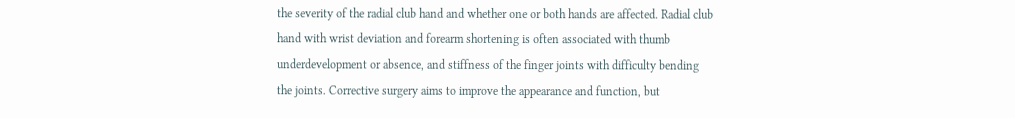the severity of the radial club hand and whether one or both hands are affected. Radial club hand with wrist deviation and forearm shortening is often associated with thumb underdevelopment or absence, and stiffness of the finger joints with difficulty bending the joints. Corrective surgery aims to improve the appearance and function, but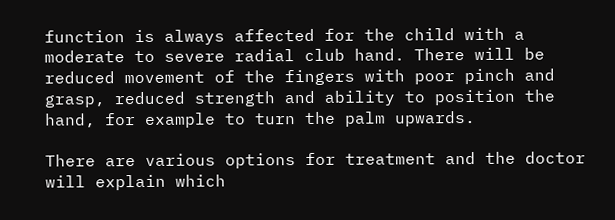function is always affected for the child with a moderate to severe radial club hand. There will be reduced movement of the fingers with poor pinch and grasp, reduced strength and ability to position the hand, for example to turn the palm upwards.

There are various options for treatment and the doctor will explain which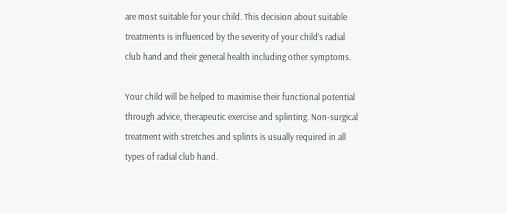are most suitable for your child. This decision about suitable treatments is influenced by the severity of your child’s radial club hand and their general health including other symptoms.

Your child will be helped to maximise their functional potential through advice, therapeutic exercise and splinting. Non-surgical treatment with stretches and splints is usually required in all types of radial club hand.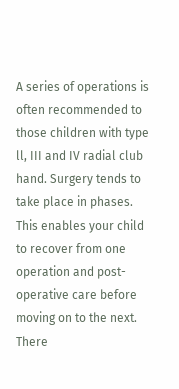A series of operations is often recommended to those children with type ll, III and IV radial club hand. Surgery tends to take place in phases. This enables your child to recover from one operation and post-operative care before moving on to the next. There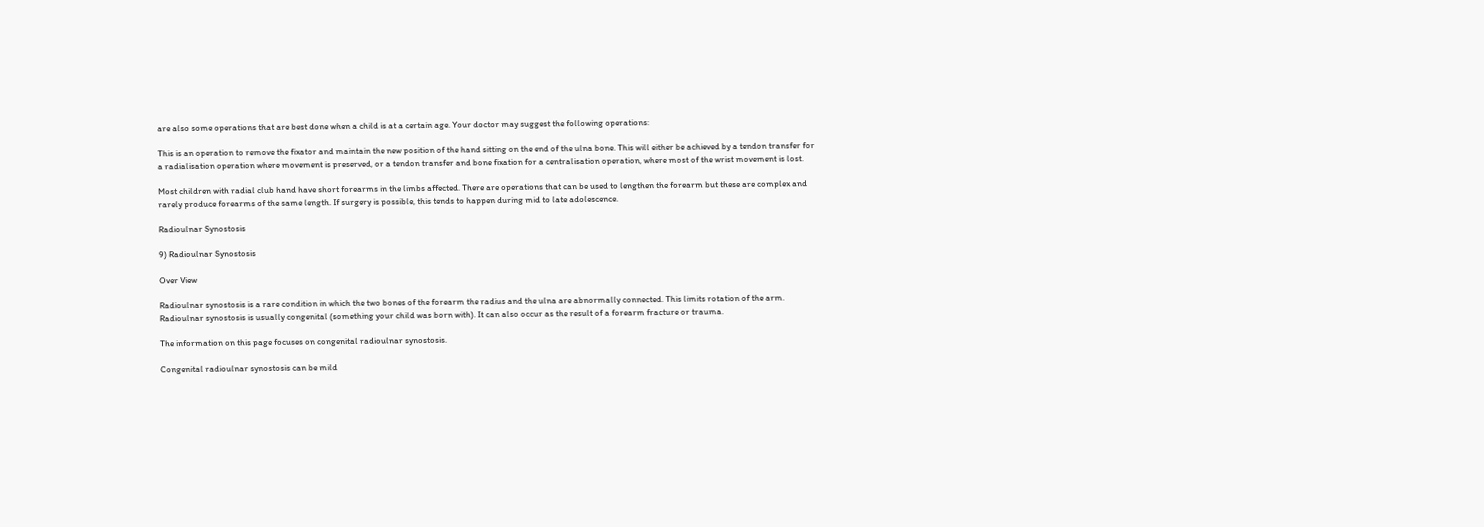are also some operations that are best done when a child is at a certain age. Your doctor may suggest the following operations:

This is an operation to remove the fixator and maintain the new position of the hand sitting on the end of the ulna bone. This will either be achieved by a tendon transfer for a radialisation operation where movement is preserved, or a tendon transfer and bone fixation for a centralisation operation, where most of the wrist movement is lost.

Most children with radial club hand have short forearms in the limbs affected. There are operations that can be used to lengthen the forearm but these are complex and rarely produce forearms of the same length. If surgery is possible, this tends to happen during mid to late adolescence.

Radioulnar Synostosis

9) Radioulnar Synostosis

Over View

Radioulnar synostosis is a rare condition in which the two bones of the forearm the radius and the ulna are abnormally connected. This limits rotation of the arm. Radioulnar synostosis is usually congenital (something your child was born with). It can also occur as the result of a forearm fracture or trauma.

The information on this page focuses on congenital radioulnar synostosis.

Congenital radioulnar synostosis can be mild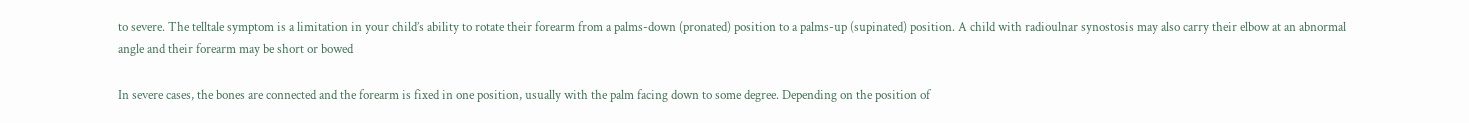to severe. The telltale symptom is a limitation in your child’s ability to rotate their forearm from a palms-down (pronated) position to a palms-up (supinated) position. A child with radioulnar synostosis may also carry their elbow at an abnormal angle and their forearm may be short or bowed

In severe cases, the bones are connected and the forearm is fixed in one position, usually with the palm facing down to some degree. Depending on the position of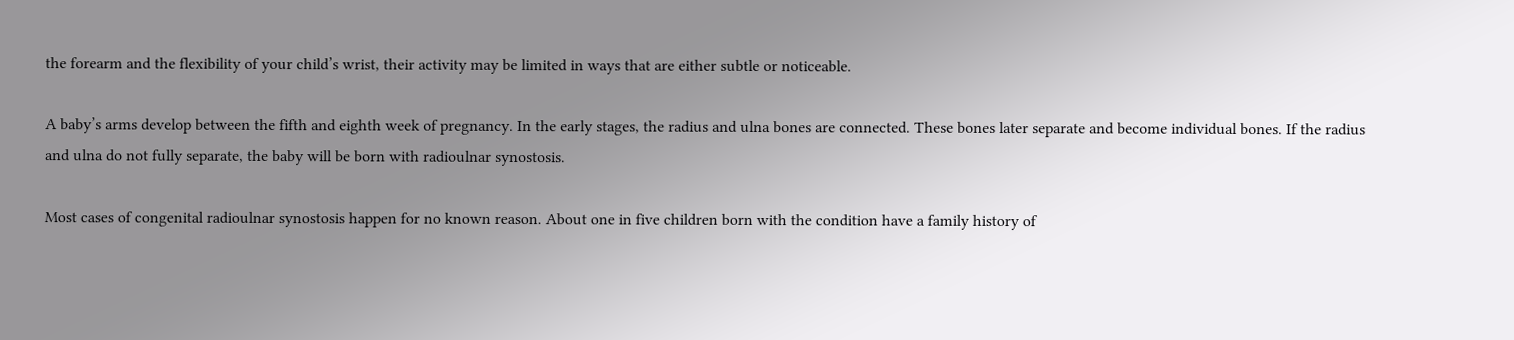the forearm and the flexibility of your child’s wrist, their activity may be limited in ways that are either subtle or noticeable.

A baby’s arms develop between the fifth and eighth week of pregnancy. In the early stages, the radius and ulna bones are connected. These bones later separate and become individual bones. If the radius and ulna do not fully separate, the baby will be born with radioulnar synostosis.

Most cases of congenital radioulnar synostosis happen for no known reason. About one in five children born with the condition have a family history of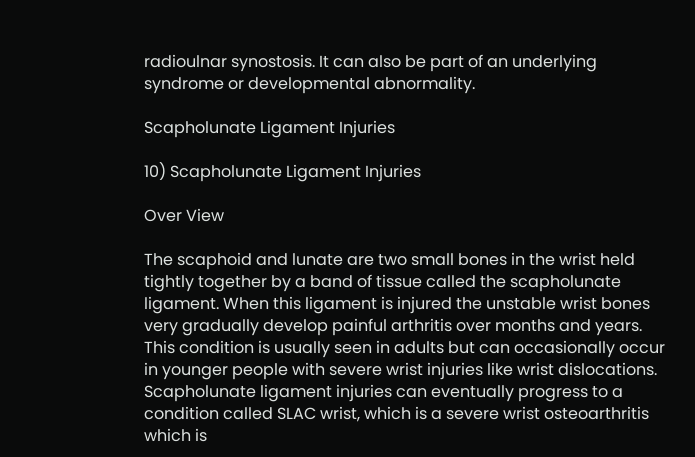radioulnar synostosis. It can also be part of an underlying syndrome or developmental abnormality.

Scapholunate Ligament Injuries

10) Scapholunate Ligament Injuries

Over View

The scaphoid and lunate are two small bones in the wrist held tightly together by a band of tissue called the scapholunate ligament. When this ligament is injured the unstable wrist bones very gradually develop painful arthritis over months and years. This condition is usually seen in adults but can occasionally occur in younger people with severe wrist injuries like wrist dislocations. Scapholunate ligament injuries can eventually progress to a condition called SLAC wrist, which is a severe wrist osteoarthritis which is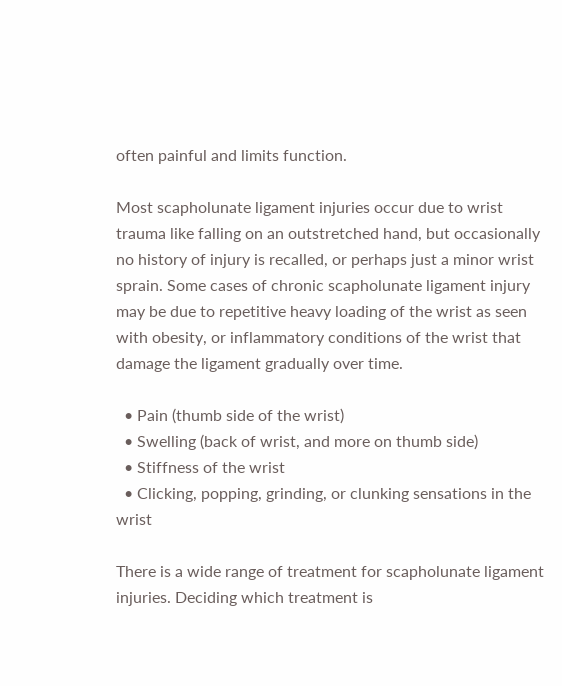often painful and limits function.

Most scapholunate ligament injuries occur due to wrist trauma like falling on an outstretched hand, but occasionally no history of injury is recalled, or perhaps just a minor wrist sprain. Some cases of chronic scapholunate ligament injury may be due to repetitive heavy loading of the wrist as seen with obesity, or inflammatory conditions of the wrist that damage the ligament gradually over time.

  • Pain (thumb side of the wrist)
  • Swelling (back of wrist, and more on thumb side)
  • Stiffness of the wrist
  • Clicking, popping, grinding, or clunking sensations in the wrist

There is a wide range of treatment for scapholunate ligament injuries. Deciding which treatment is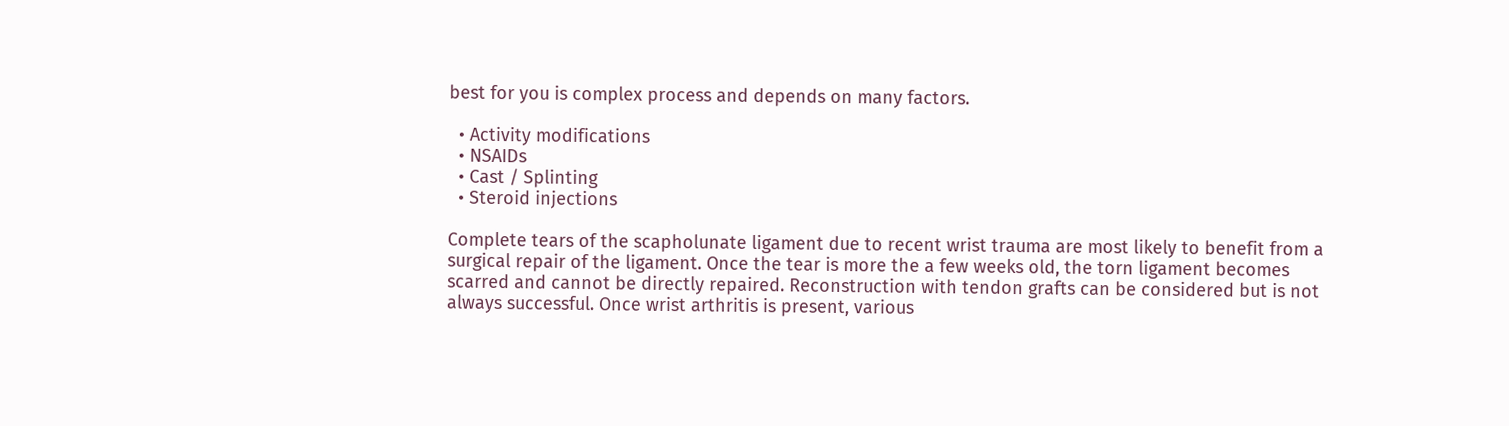best for you is complex process and depends on many factors.

  • Activity modifications
  • NSAIDs
  • Cast / Splinting
  • Steroid injections

Complete tears of the scapholunate ligament due to recent wrist trauma are most likely to benefit from a surgical repair of the ligament. Once the tear is more the a few weeks old, the torn ligament becomes scarred and cannot be directly repaired. Reconstruction with tendon grafts can be considered but is not always successful. Once wrist arthritis is present, various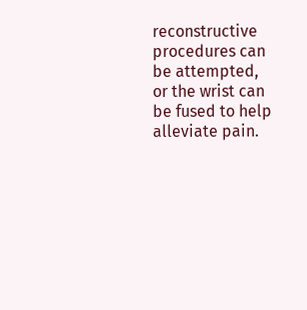reconstructive procedures can be attempted, or the wrist can be fused to help alleviate pain.